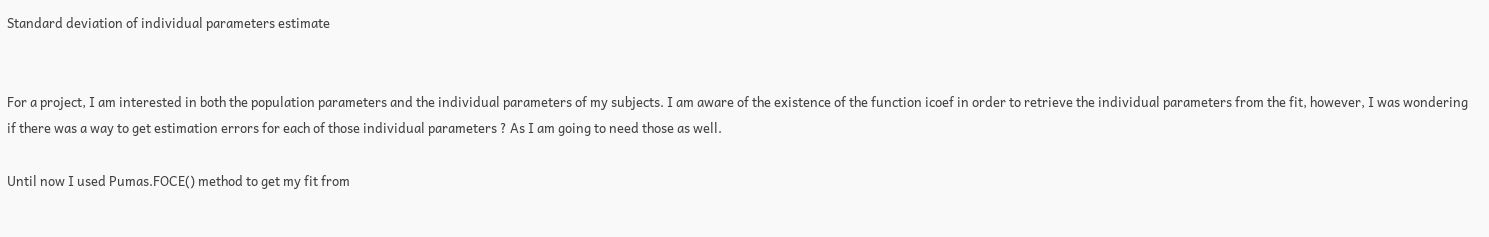Standard deviation of individual parameters estimate


For a project, I am interested in both the population parameters and the individual parameters of my subjects. I am aware of the existence of the function icoef in order to retrieve the individual parameters from the fit, however, I was wondering if there was a way to get estimation errors for each of those individual parameters ? As I am going to need those as well.

Until now I used Pumas.FOCE() method to get my fit from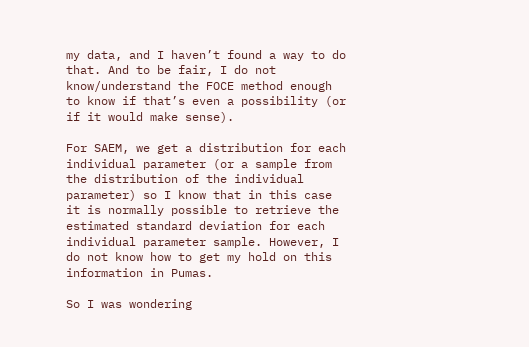my data, and I haven’t found a way to do that. And to be fair, I do not know/understand the FOCE method enough to know if that’s even a possibility (or if it would make sense).

For SAEM, we get a distribution for each individual parameter (or a sample from the distribution of the individual parameter) so I know that in this case it is normally possible to retrieve the estimated standard deviation for each individual parameter sample. However, I do not know how to get my hold on this information in Pumas.

So I was wondering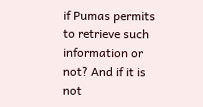if Pumas permits to retrieve such information or not? And if it is not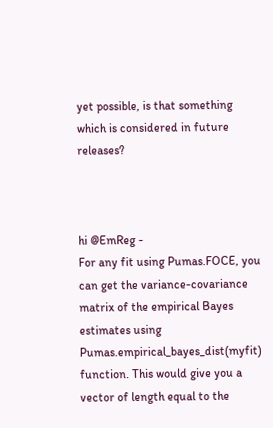yet possible, is that something which is considered in future releases?



hi @EmReg -
For any fit using Pumas.FOCE, you can get the variance-covariance matrix of the empirical Bayes estimates using Pumas.empirical_bayes_dist(myfit) function. This would give you a vector of length equal to the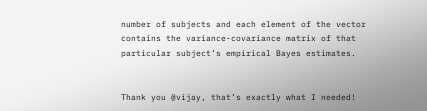number of subjects and each element of the vector contains the variance-covariance matrix of that particular subject’s empirical Bayes estimates.


Thank you @vijay, that’s exactly what I needed!